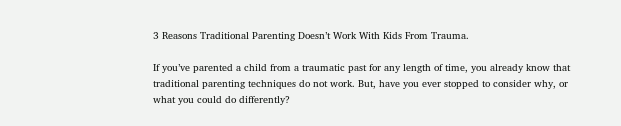3 Reasons Traditional Parenting Doesn’t Work With Kids From Trauma.

If you’ve parented a child from a traumatic past for any length of time, you already know that traditional parenting techniques do not work. But, have you ever stopped to consider why, or what you could do differently?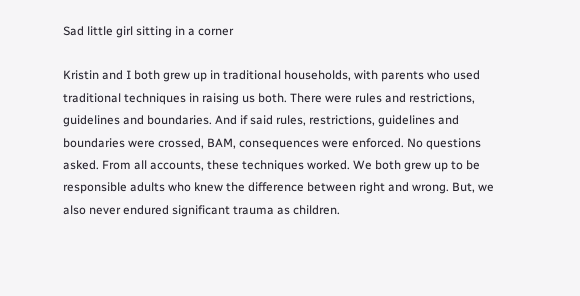Sad little girl sitting in a corner

Kristin and I both grew up in traditional households, with parents who used traditional techniques in raising us both. There were rules and restrictions, guidelines and boundaries. And if said rules, restrictions, guidelines and boundaries were crossed, BAM, consequences were enforced. No questions asked. From all accounts, these techniques worked. We both grew up to be responsible adults who knew the difference between right and wrong. But, we also never endured significant trauma as children.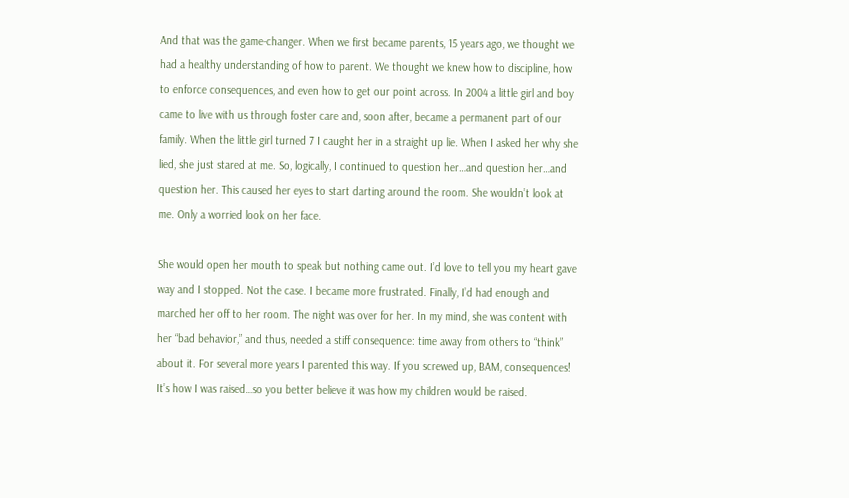And that was the game-changer. When we first became parents, 15 years ago, we thought we had a healthy understanding of how to parent. We thought we knew how to discipline, how to enforce consequences, and even how to get our point across. In 2004 a little girl and boy came to live with us through foster care and, soon after, became a permanent part of our family. When the little girl turned 7 I caught her in a straight up lie. When I asked her why she lied, she just stared at me. So, logically, I continued to question her…and question her…and question her. This caused her eyes to start darting around the room. She wouldn’t look at me. Only a worried look on her face.

She would open her mouth to speak but nothing came out. I’d love to tell you my heart gave way and I stopped. Not the case. I became more frustrated. Finally, I’d had enough and marched her off to her room. The night was over for her. In my mind, she was content with her “bad behavior,” and thus, needed a stiff consequence: time away from others to “think” about it. For several more years I parented this way. If you screwed up, BAM, consequences! It’s how I was raised…so you better believe it was how my children would be raised.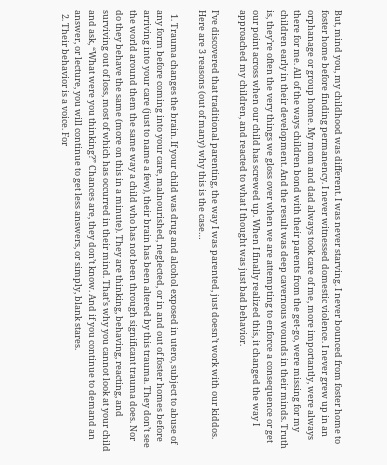But, mind you, my childhood was different. I was never starving. I never bounced from foster home to foster home before finding permanency. I never witnessed domestic violence. I never grew up in an orphanage or group home. My mom and dad always took care of me, more importantly, were always there for me. All of the ways children bond with their parents from the get-go, were missing for my children early in their development. And the result was deep cavernous wounds in their minds. Truth is, they’re often the very things we gloss over when we are attempting to enforce a consequence or get our point across when our child has screwed up. When I finally realized this, it changed the way I approached my children, and reacted to what I thought was just bad behavior.

I’ve discovered that traditional parenting, the way I was parented, just doesn’t work with our kiddos. Here are 3 reasons (out of many) why this is the case…

  1. Trauma changes the brain. If your child was drug and alcohol exposed in utero, subject to abuse of any form before coming into your care, malnourished, neglected, or in and out of foster homes before arriving into your care (just to name a few), their brain has been altered by this trauma. They don’t see the world around them the same way a child who has not been through significant trauma does. Nor do they behave the same (more on this in a minute). They are thinking, behaving, reacting, and surviving out of loss, most of which has occurred in their mind. That’s why you cannot look at your child and ask, “What were you thinking?” Chances are, they don’t know. And if you continue to demand an answer, or lecture, you will continue to get less answers, or simply, blank stares.
  2. Their behavior is a voice. For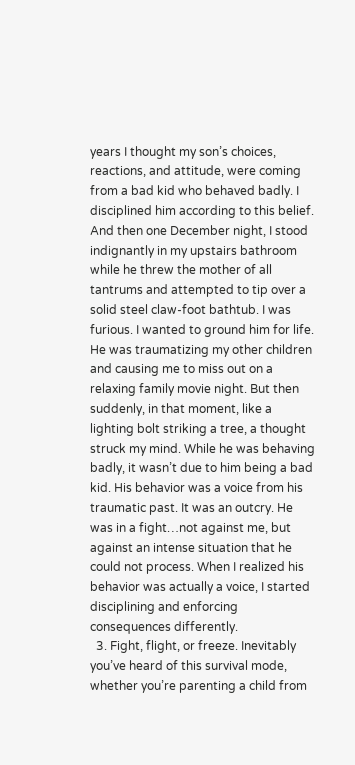years I thought my son’s choices, reactions, and attitude, were coming from a bad kid who behaved badly. I disciplined him according to this belief. And then one December night, I stood indignantly in my upstairs bathroom while he threw the mother of all tantrums and attempted to tip over a solid steel claw-foot bathtub. I was furious. I wanted to ground him for life. He was traumatizing my other children and causing me to miss out on a relaxing family movie night. But then suddenly, in that moment, like a lighting bolt striking a tree, a thought struck my mind. While he was behaving badly, it wasn’t due to him being a bad kid. His behavior was a voice from his traumatic past. It was an outcry. He was in a fight…not against me, but against an intense situation that he could not process. When I realized his behavior was actually a voice, I started disciplining and enforcing consequences differently.
  3. Fight, flight, or freeze. Inevitably you’ve heard of this survival mode, whether you’re parenting a child from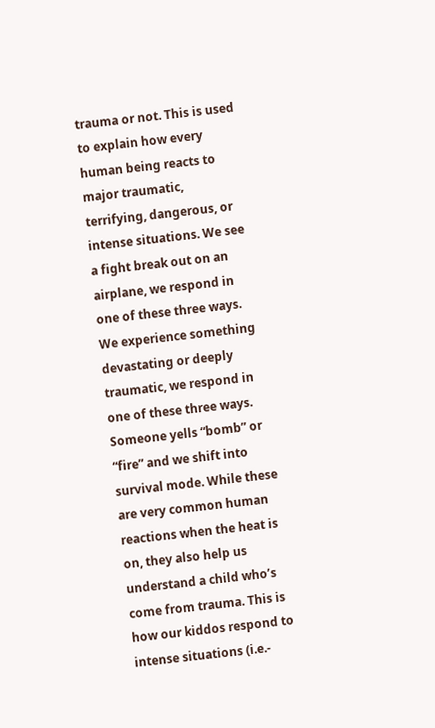trauma or not. This is used to explain how every human being reacts to major traumatic, terrifying, dangerous, or intense situations. We see a fight break out on an airplane, we respond in one of these three ways. We experience something devastating or deeply traumatic, we respond in one of these three ways. Someone yells “bomb” or “fire” and we shift into survival mode. While these are very common human reactions when the heat is on, they also help us understand a child who’s come from trauma. This is how our kiddos respond to intense situations (i.e.-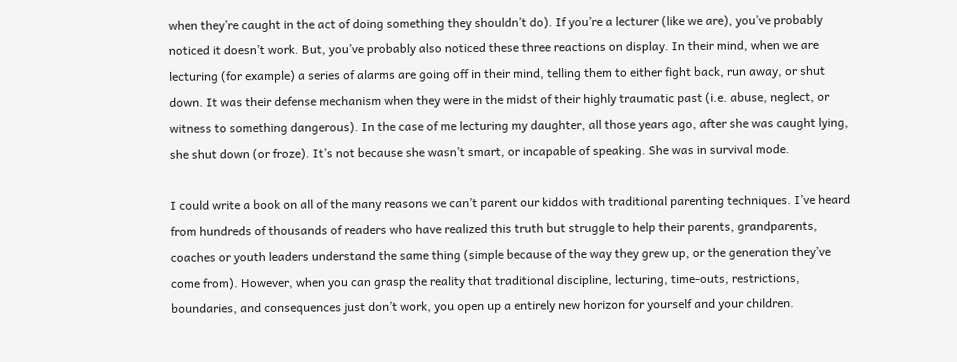when they’re caught in the act of doing something they shouldn’t do). If you’re a lecturer (like we are), you’ve probably noticed it doesn’t work. But, you’ve probably also noticed these three reactions on display. In their mind, when we are lecturing (for example) a series of alarms are going off in their mind, telling them to either fight back, run away, or shut down. It was their defense mechanism when they were in the midst of their highly traumatic past (i.e. abuse, neglect, or witness to something dangerous). In the case of me lecturing my daughter, all those years ago, after she was caught lying, she shut down (or froze). It’s not because she wasn’t smart, or incapable of speaking. She was in survival mode.

I could write a book on all of the many reasons we can’t parent our kiddos with traditional parenting techniques. I’ve heard from hundreds of thousands of readers who have realized this truth but struggle to help their parents, grandparents, coaches or youth leaders understand the same thing (simple because of the way they grew up, or the generation they’ve come from). However, when you can grasp the reality that traditional discipline, lecturing, time-outs, restrictions, boundaries, and consequences just don’t work, you open up a entirely new horizon for yourself and your children.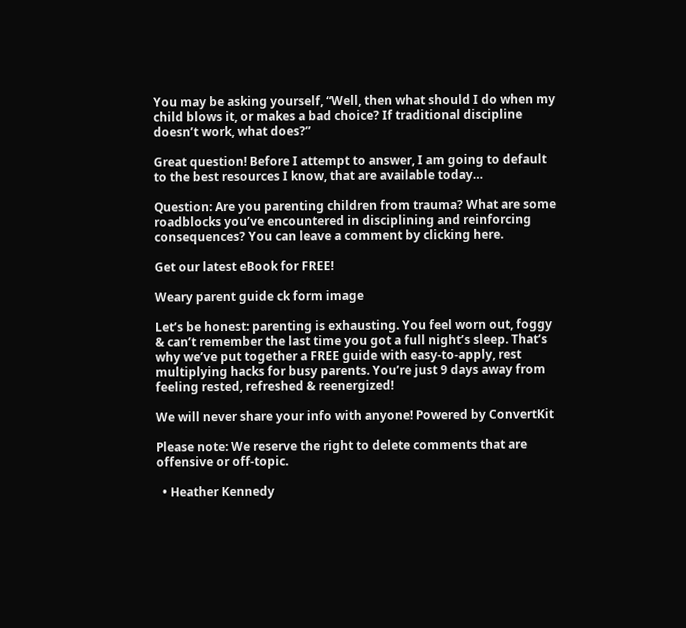You may be asking yourself, “Well, then what should I do when my child blows it, or makes a bad choice? If traditional discipline doesn’t work, what does?”

Great question! Before I attempt to answer, I am going to default to the best resources I know, that are available today…

Question: Are you parenting children from trauma? What are some roadblocks you’ve encountered in disciplining and reinforcing consequences? You can leave a comment by clicking here.

Get our latest eBook for FREE!

Weary parent guide ck form image

Let’s be honest: parenting is exhausting. You feel worn out, foggy & can’t remember the last time you got a full night’s sleep. That’s why we’ve put together a FREE guide with easy-to-apply, rest multiplying hacks for busy parents. You’re just 9 days away from feeling rested, refreshed & reenergized!

We will never share your info with anyone! Powered by ConvertKit

Please note: We reserve the right to delete comments that are offensive or off-topic.

  • Heather Kennedy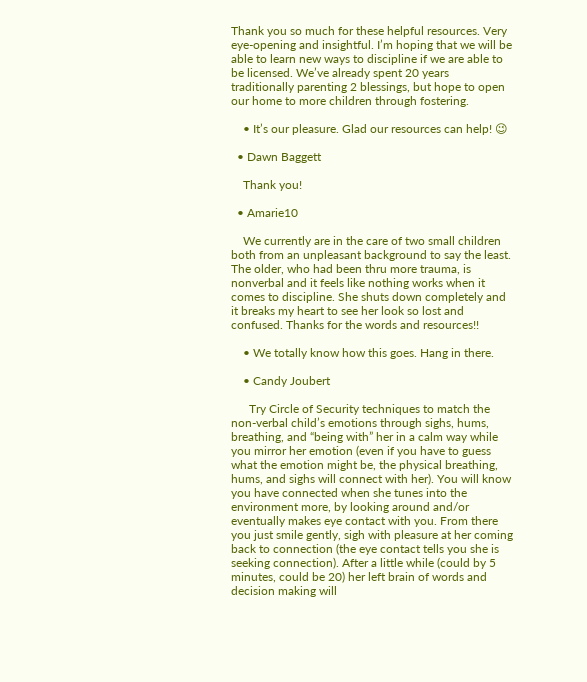Thank you so much for these helpful resources. Very eye-opening and insightful. I’m hoping that we will be able to learn new ways to discipline if we are able to be licensed. We’ve already spent 20 years traditionally parenting 2 blessings, but hope to open our home to more children through fostering.

    • It’s our pleasure. Glad our resources can help! 😉

  • Dawn Baggett

    Thank you!

  • Amarie10

    We currently are in the care of two small children both from an unpleasant background to say the least. The older, who had been thru more trauma, is nonverbal and it feels like nothing works when it comes to discipline. She shuts down completely and it breaks my heart to see her look so lost and confused. Thanks for the words and resources!!

    • We totally know how this goes. Hang in there.

    • Candy Joubert

      Try Circle of Security techniques to match the non-verbal child’s emotions through sighs, hums, breathing, and “being with” her in a calm way while you mirror her emotion (even if you have to guess what the emotion might be, the physical breathing, hums, and sighs will connect with her). You will know you have connected when she tunes into the environment more, by looking around and/or eventually makes eye contact with you. From there you just smile gently, sigh with pleasure at her coming back to connection (the eye contact tells you she is seeking connection). After a little while (could by 5 minutes, could be 20) her left brain of words and decision making will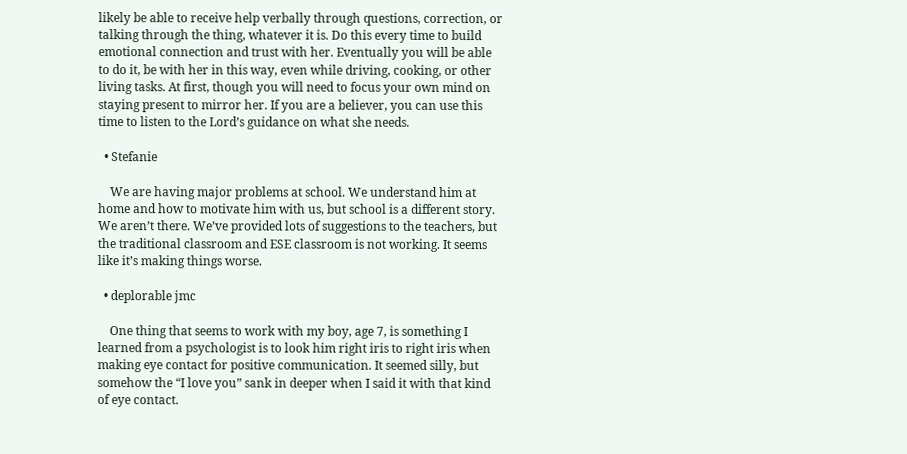likely be able to receive help verbally through questions, correction, or talking through the thing, whatever it is. Do this every time to build emotional connection and trust with her. Eventually you will be able to do it, be with her in this way, even while driving, cooking, or other living tasks. At first, though you will need to focus your own mind on staying present to mirror her. If you are a believer, you can use this time to listen to the Lord’s guidance on what she needs.

  • Stefanie

    We are having major problems at school. We understand him at home and how to motivate him with us, but school is a different story. We aren’t there. We’ve provided lots of suggestions to the teachers, but the traditional classroom and ESE classroom is not working. It seems like it’s making things worse.

  • deplorable jmc

    One thing that seems to work with my boy, age 7, is something I learned from a psychologist is to look him right iris to right iris when making eye contact for positive communication. It seemed silly, but somehow the “I love you” sank in deeper when I said it with that kind of eye contact.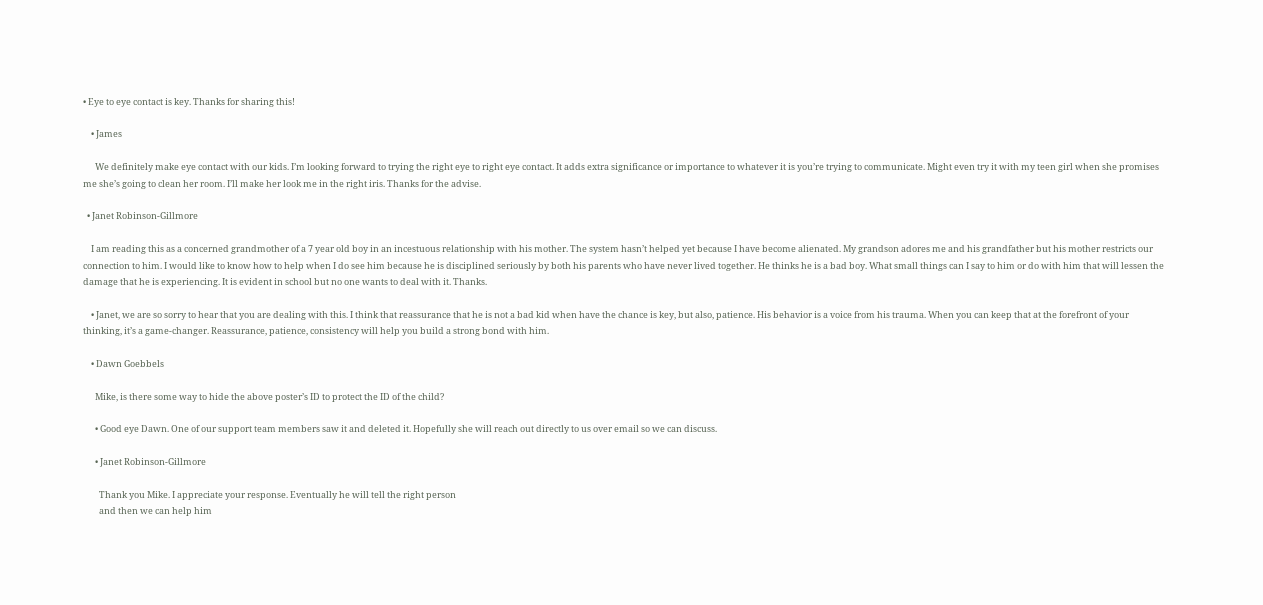• Eye to eye contact is key. Thanks for sharing this!

    • James

      We definitely make eye contact with our kids. I’m looking forward to trying the right eye to right eye contact. It adds extra significance or importance to whatever it is you’re trying to communicate. Might even try it with my teen girl when she promises me she’s going to clean her room. I’ll make her look me in the right iris. Thanks for the advise.

  • Janet Robinson-Gillmore

    I am reading this as a concerned grandmother of a 7 year old boy in an incestuous relationship with his mother. The system hasn’t helped yet because I have become alienated. My grandson adores me and his grandfather but his mother restricts our connection to him. I would like to know how to help when I do see him because he is disciplined seriously by both his parents who have never lived together. He thinks he is a bad boy. What small things can I say to him or do with him that will lessen the damage that he is experiencing. It is evident in school but no one wants to deal with it. Thanks.

    • Janet, we are so sorry to hear that you are dealing with this. I think that reassurance that he is not a bad kid when have the chance is key, but also, patience. His behavior is a voice from his trauma. When you can keep that at the forefront of your thinking, it’s a game-changer. Reassurance, patience, consistency will help you build a strong bond with him.

    • Dawn Goebbels

      Mike, is there some way to hide the above poster’s ID to protect the ID of the child?

      • Good eye Dawn. One of our support team members saw it and deleted it. Hopefully she will reach out directly to us over email so we can discuss.

      • Janet Robinson-Gillmore

        Thank you Mike. I appreciate your response. Eventually he will tell the right person
        and then we can help him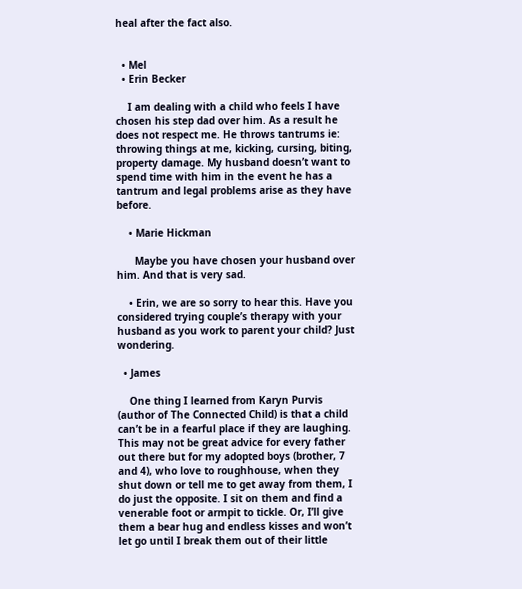heal after the fact also.


  • Mel
  • Erin Becker

    I am dealing with a child who feels I have chosen his step dad over him. As a result he does not respect me. He throws tantrums ie: throwing things at me, kicking, cursing, biting, property damage. My husband doesn’t want to spend time with him in the event he has a tantrum and legal problems arise as they have before.

    • Marie Hickman

      Maybe you have chosen your husband over him. And that is very sad.

    • Erin, we are so sorry to hear this. Have you considered trying couple’s therapy with your husband as you work to parent your child? Just wondering.

  • James

    One thing I learned from Karyn Purvis (author of The Connected Child) is that a child can’t be in a fearful place if they are laughing. This may not be great advice for every father out there but for my adopted boys (brother, 7 and 4), who love to roughhouse, when they shut down or tell me to get away from them, I do just the opposite. I sit on them and find a venerable foot or armpit to tickle. Or, I’ll give them a bear hug and endless kisses and won’t let go until I break them out of their little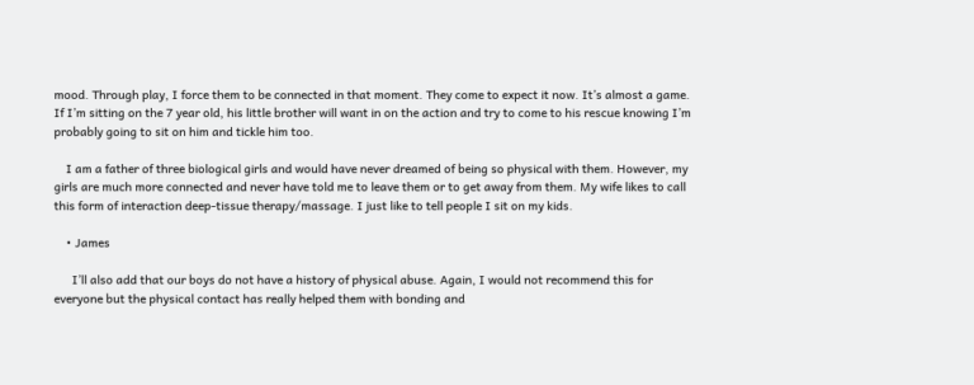mood. Through play, I force them to be connected in that moment. They come to expect it now. It’s almost a game. If I’m sitting on the 7 year old, his little brother will want in on the action and try to come to his rescue knowing I’m probably going to sit on him and tickle him too.

    I am a father of three biological girls and would have never dreamed of being so physical with them. However, my girls are much more connected and never have told me to leave them or to get away from them. My wife likes to call this form of interaction deep-tissue therapy/massage. I just like to tell people I sit on my kids.

    • James

      I’ll also add that our boys do not have a history of physical abuse. Again, I would not recommend this for everyone but the physical contact has really helped them with bonding and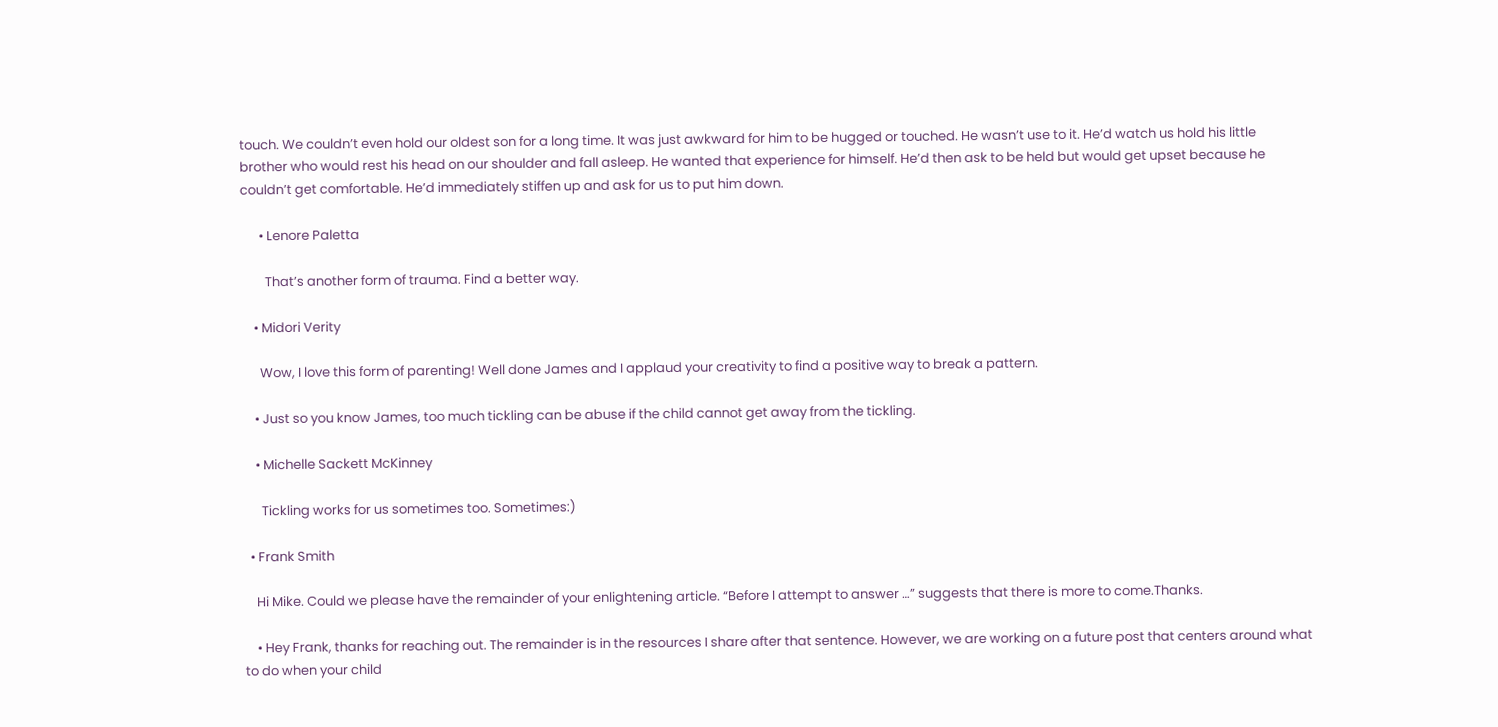touch. We couldn’t even hold our oldest son for a long time. It was just awkward for him to be hugged or touched. He wasn’t use to it. He’d watch us hold his little brother who would rest his head on our shoulder and fall asleep. He wanted that experience for himself. He’d then ask to be held but would get upset because he couldn’t get comfortable. He’d immediately stiffen up and ask for us to put him down.

      • Lenore Paletta

        That’s another form of trauma. Find a better way.

    • Midori Verity

      Wow, I love this form of parenting! Well done James and I applaud your creativity to find a positive way to break a pattern.

    • Just so you know James, too much tickling can be abuse if the child cannot get away from the tickling.

    • Michelle Sackett McKinney

      Tickling works for us sometimes too. Sometimes:)

  • Frank Smith

    Hi Mike. Could we please have the remainder of your enlightening article. “Before I attempt to answer …” suggests that there is more to come.Thanks.

    • Hey Frank, thanks for reaching out. The remainder is in the resources I share after that sentence. However, we are working on a future post that centers around what to do when your child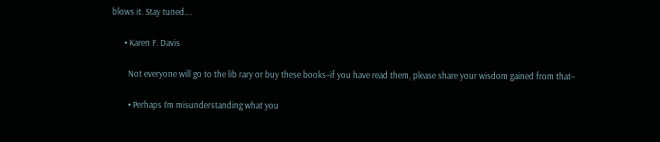blows it. Stay tuned….

      • Karen F. Davis

        Not everyone will go to the lib rary or buy these books–if you have read them, please share your wisdom gained from that–

        • Perhaps I’m misunderstanding what you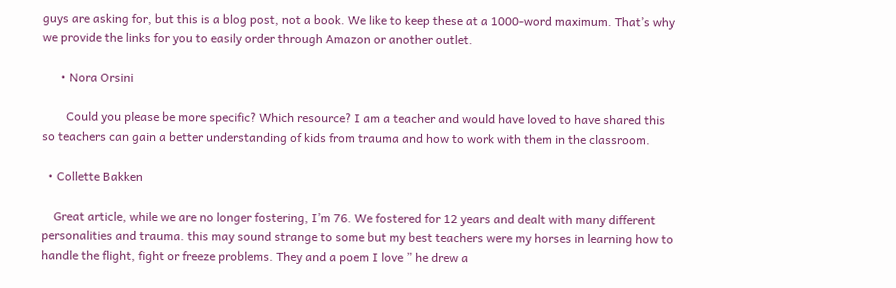guys are asking for, but this is a blog post, not a book. We like to keep these at a 1000-word maximum. That’s why we provide the links for you to easily order through Amazon or another outlet.

      • Nora Orsini

        Could you please be more specific? Which resource? I am a teacher and would have loved to have shared this so teachers can gain a better understanding of kids from trauma and how to work with them in the classroom.

  • Collette Bakken

    Great article, while we are no longer fostering, I’m 76. We fostered for 12 years and dealt with many different personalities and trauma. this may sound strange to some but my best teachers were my horses in learning how to handle the flight, fight or freeze problems. They and a poem I love ” he drew a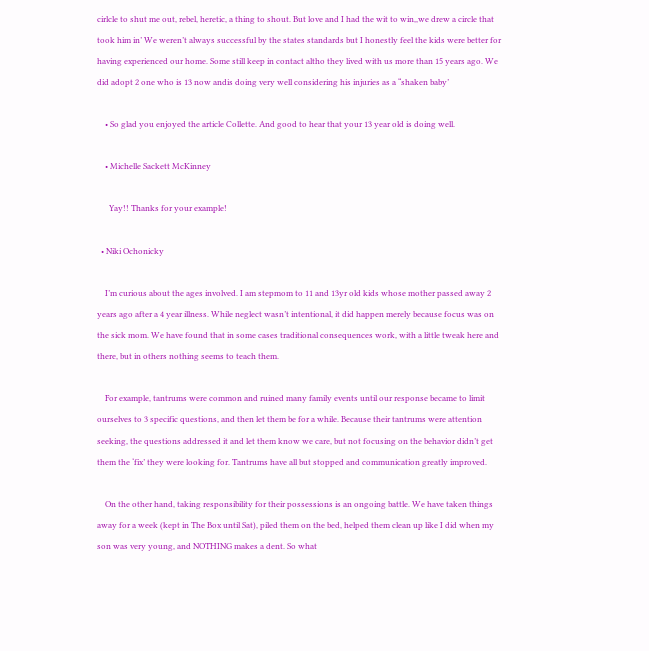cirlcle to shut me out, rebel, heretic, a thing to shout. But love and I had the wit to win,,we drew a circle that took him in’ We weren’t always successful by the states standards but I honestly feel the kids were better for having experienced our home. Some still keep in contact altho they lived with us more than 15 years ago. We did adopt 2 one who is 13 now andis doing very well considering his injuries as a “shaken baby’

    • So glad you enjoyed the article Collette. And good to hear that your 13 year old is doing well.

    • Michelle Sackett McKinney

      Yay!! Thanks for your example!

  • Niki Ochonicky

    I’m curious about the ages involved. I am stepmom to 11 and 13yr old kids whose mother passed away 2 years ago after a 4 year illness. While neglect wasn’t intentional, it did happen merely because focus was on the sick mom. We have found that in some cases traditional consequences work, with a little tweak here and there, but in others nothing seems to teach them.

    For example, tantrums were common and ruined many family events until our response became to limit ourselves to 3 specific questions, and then let them be for a while. Because their tantrums were attention seeking, the questions addressed it and let them know we care, but not focusing on the behavior didn’t get them the ‘fix’ they were looking for. Tantrums have all but stopped and communication greatly improved.

    On the other hand, taking responsibility for their possessions is an ongoing battle. We have taken things away for a week (kept in The Box until Sat), piled them on the bed, helped them clean up like I did when my son was very young, and NOTHING makes a dent. So what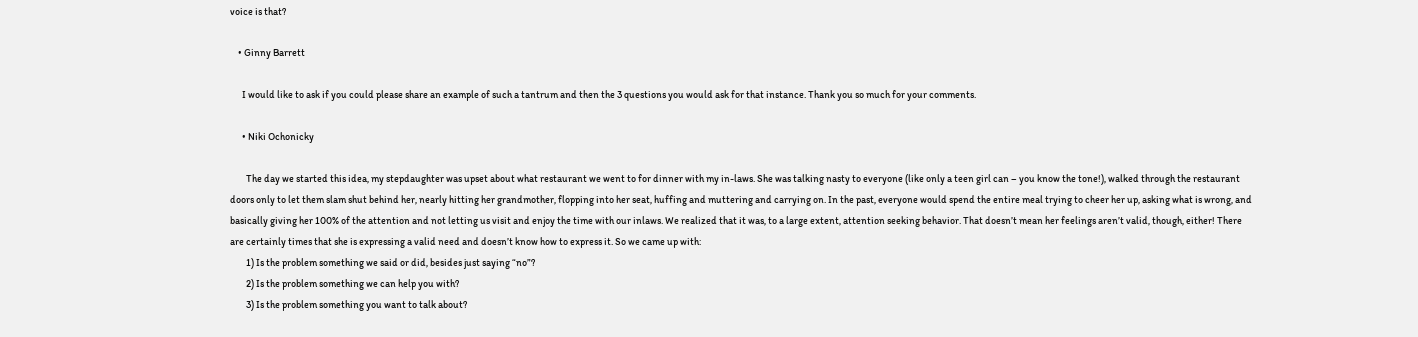voice is that?

    • Ginny Barrett

      I would like to ask if you could please share an example of such a tantrum and then the 3 questions you would ask for that instance. Thank you so much for your comments.

      • Niki Ochonicky

        The day we started this idea, my stepdaughter was upset about what restaurant we went to for dinner with my in-laws. She was talking nasty to everyone (like only a teen girl can – you know the tone!), walked through the restaurant doors only to let them slam shut behind her, nearly hitting her grandmother, flopping into her seat, huffing and muttering and carrying on. In the past, everyone would spend the entire meal trying to cheer her up, asking what is wrong, and basically giving her 100% of the attention and not letting us visit and enjoy the time with our inlaws. We realized that it was, to a large extent, attention seeking behavior. That doesn’t mean her feelings aren’t valid, though, either! There are certainly times that she is expressing a valid need and doesn’t know how to express it. So we came up with:
        1) Is the problem something we said or did, besides just saying “no”?
        2) Is the problem something we can help you with?
        3) Is the problem something you want to talk about?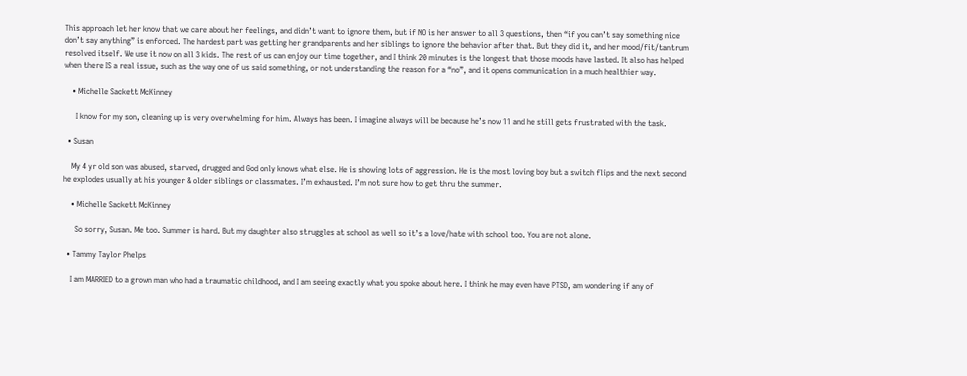This approach let her know that we care about her feelings, and didn’t want to ignore them, but if NO is her answer to all 3 questions, then “if you can’t say something nice don’t say anything” is enforced. The hardest part was getting her grandparents and her siblings to ignore the behavior after that. But they did it, and her mood/fit/tantrum resolved itself. We use it now on all 3 kids. The rest of us can enjoy our time together, and I think 20 minutes is the longest that those moods have lasted. It also has helped when there IS a real issue, such as the way one of us said something, or not understanding the reason for a “no”, and it opens communication in a much healthier way.

    • Michelle Sackett McKinney

      I know for my son, cleaning up is very overwhelming for him. Always has been. I imagine always will be because he’s now 11 and he still gets frustrated with the task.

  • Susan

    My 4 yr old son was abused, starved, drugged and God only knows what else. He is showing lots of aggression. He is the most loving boy but a switch flips and the next second he explodes usually at his younger & older siblings or classmates. I’m exhausted. I’m not sure how to get thru the summer.

    • Michelle Sackett McKinney

      So sorry, Susan. Me too. Summer is hard. But my daughter also struggles at school as well so it’s a love/hate with school too. You are not alone.

  • Tammy Taylor Phelps

    I am MARRIED to a grown man who had a traumatic childhood, and I am seeing exactly what you spoke about here. I think he may even have PTSD, am wondering if any of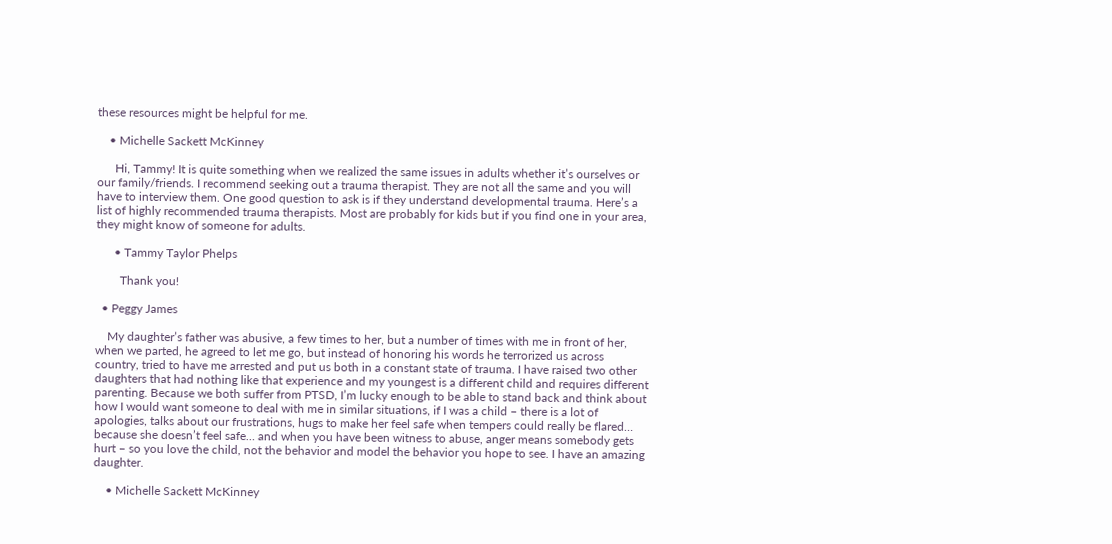these resources might be helpful for me.

    • Michelle Sackett McKinney

      Hi, Tammy! It is quite something when we realized the same issues in adults whether it’s ourselves or our family/friends. I recommend seeking out a trauma therapist. They are not all the same and you will have to interview them. One good question to ask is if they understand developmental trauma. Here’s a list of highly recommended trauma therapists. Most are probably for kids but if you find one in your area, they might know of someone for adults.

      • Tammy Taylor Phelps

        Thank you!

  • Peggy James

    My daughter’s father was abusive, a few times to her, but a number of times with me in front of her, when we parted, he agreed to let me go, but instead of honoring his words he terrorized us across country, tried to have me arrested and put us both in a constant state of trauma. I have raised two other daughters that had nothing like that experience and my youngest is a different child and requires different parenting. Because we both suffer from PTSD, I’m lucky enough to be able to stand back and think about how I would want someone to deal with me in similar situations, if I was a child – there is a lot of apologies, talks about our frustrations, hugs to make her feel safe when tempers could really be flared… because she doesn’t feel safe… and when you have been witness to abuse, anger means somebody gets hurt – so you love the child, not the behavior and model the behavior you hope to see. I have an amazing daughter.

    • Michelle Sackett McKinney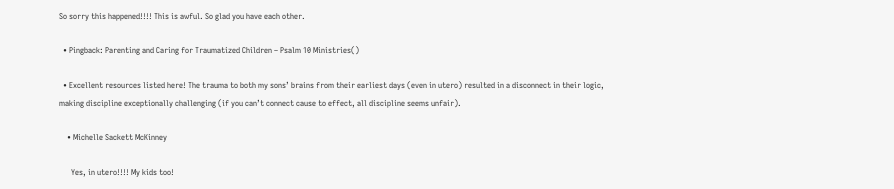So sorry this happened!!!! This is awful. So glad you have each other.

  • Pingback: Parenting and Caring for Traumatized Children – Psalm 10 Ministries()

  • Excellent resources listed here! The trauma to both my sons’ brains from their earliest days (even in utero) resulted in a disconnect in their logic, making discipline exceptionally challenging (if you can’t connect cause to effect, all discipline seems unfair).

    • Michelle Sackett McKinney

      Yes, in utero!!!! My kids too!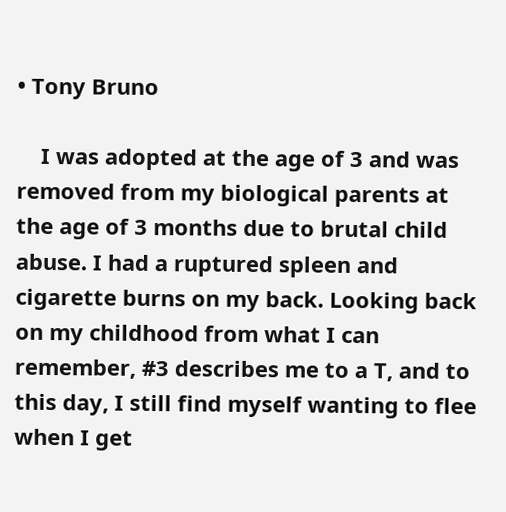• Tony Bruno

    I was adopted at the age of 3 and was removed from my biological parents at the age of 3 months due to brutal child abuse. I had a ruptured spleen and cigarette burns on my back. Looking back on my childhood from what I can remember, #3 describes me to a T, and to this day, I still find myself wanting to flee when I get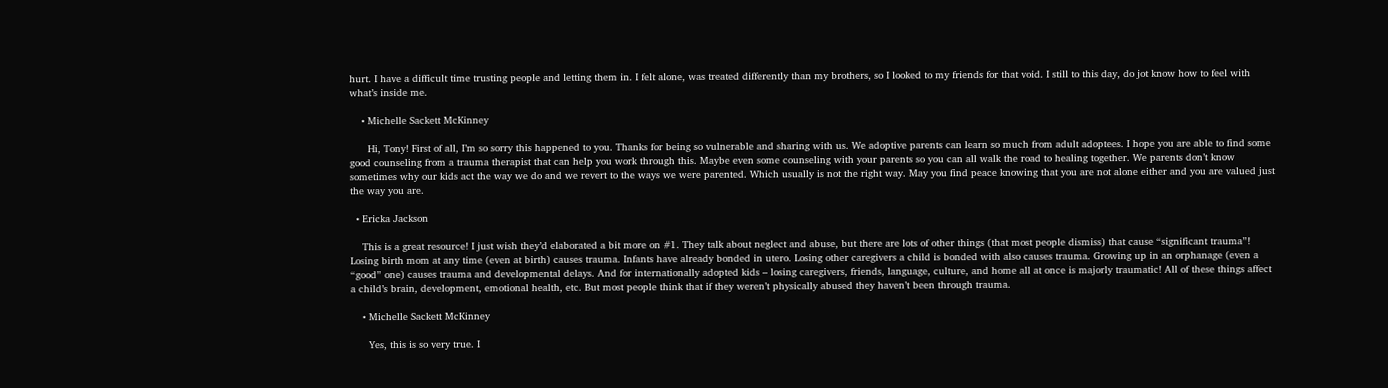hurt. I have a difficult time trusting people and letting them in. I felt alone, was treated differently than my brothers, so I looked to my friends for that void. I still to this day, do jot know how to feel with what’s inside me.

    • Michelle Sackett McKinney

      Hi, Tony! First of all, I’m so sorry this happened to you. Thanks for being so vulnerable and sharing with us. We adoptive parents can learn so much from adult adoptees. I hope you are able to find some good counseling from a trauma therapist that can help you work through this. Maybe even some counseling with your parents so you can all walk the road to healing together. We parents don’t know sometimes why our kids act the way we do and we revert to the ways we were parented. Which usually is not the right way. May you find peace knowing that you are not alone either and you are valued just the way you are.

  • Ericka Jackson

    This is a great resource! I just wish they’d elaborated a bit more on #1. They talk about neglect and abuse, but there are lots of other things (that most people dismiss) that cause “significant trauma”! Losing birth mom at any time (even at birth) causes trauma. Infants have already bonded in utero. Losing other caregivers a child is bonded with also causes trauma. Growing up in an orphanage (even a “good” one) causes trauma and developmental delays. And for internationally adopted kids – losing caregivers, friends, language, culture, and home all at once is majorly traumatic! All of these things affect a child’s brain, development, emotional health, etc. But most people think that if they weren’t physically abused they haven’t been through trauma.

    • Michelle Sackett McKinney

      Yes, this is so very true. I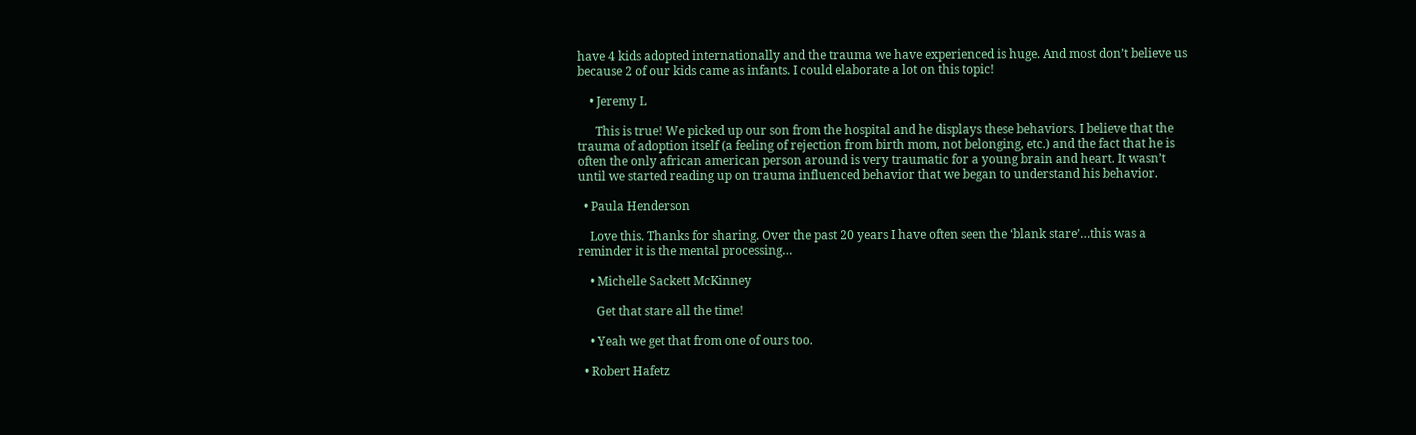have 4 kids adopted internationally and the trauma we have experienced is huge. And most don’t believe us because 2 of our kids came as infants. I could elaborate a lot on this topic!

    • Jeremy L

      This is true! We picked up our son from the hospital and he displays these behaviors. I believe that the trauma of adoption itself (a feeling of rejection from birth mom, not belonging, etc.) and the fact that he is often the only african american person around is very traumatic for a young brain and heart. It wasn’t until we started reading up on trauma influenced behavior that we began to understand his behavior.

  • Paula Henderson

    Love this. Thanks for sharing. Over the past 20 years I have often seen the ‘blank stare’…this was a reminder it is the mental processing…

    • Michelle Sackett McKinney

      Get that stare all the time!

    • Yeah we get that from one of ours too.

  • Robert Hafetz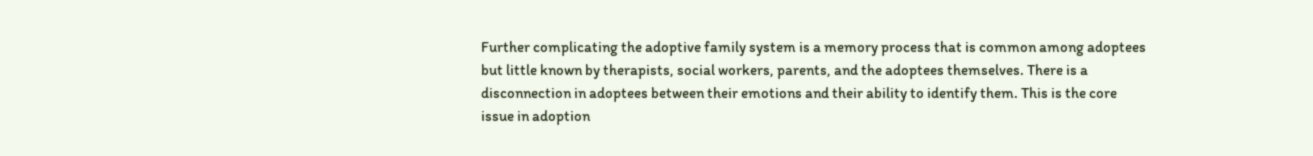Further complicating the adoptive family system is a memory process that is common among adoptees but little known by therapists, social workers, parents, and the adoptees themselves. There is a disconnection in adoptees between their emotions and their ability to identify them. This is the core issue in adoption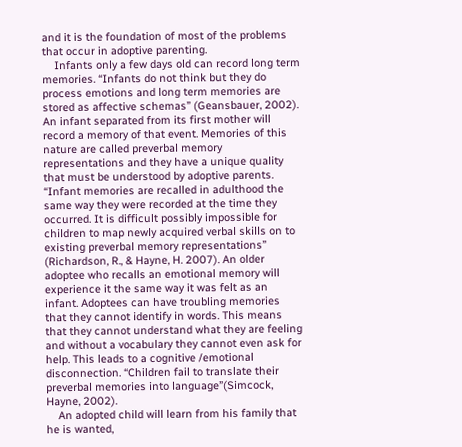and it is the foundation of most of the problems that occur in adoptive parenting.
    Infants only a few days old can record long term memories. “Infants do not think but they do process emotions and long term memories are stored as affective schemas” (Geansbauer, 2002). An infant separated from its first mother will record a memory of that event. Memories of this nature are called preverbal memory representations and they have a unique quality that must be understood by adoptive parents. “Infant memories are recalled in adulthood the same way they were recorded at the time they occurred. It is difficult possibly impossible for children to map newly acquired verbal skills on to existing preverbal memory representations” (Richardson, R., & Hayne, H. 2007). An older adoptee who recalls an emotional memory will experience it the same way it was felt as an infant. Adoptees can have troubling memories that they cannot identify in words. This means that they cannot understand what they are feeling and without a vocabulary they cannot even ask for help. This leads to a cognitive /emotional disconnection. “Children fail to translate their preverbal memories into language”(Simcock, Hayne, 2002).
    An adopted child will learn from his family that he is wanted,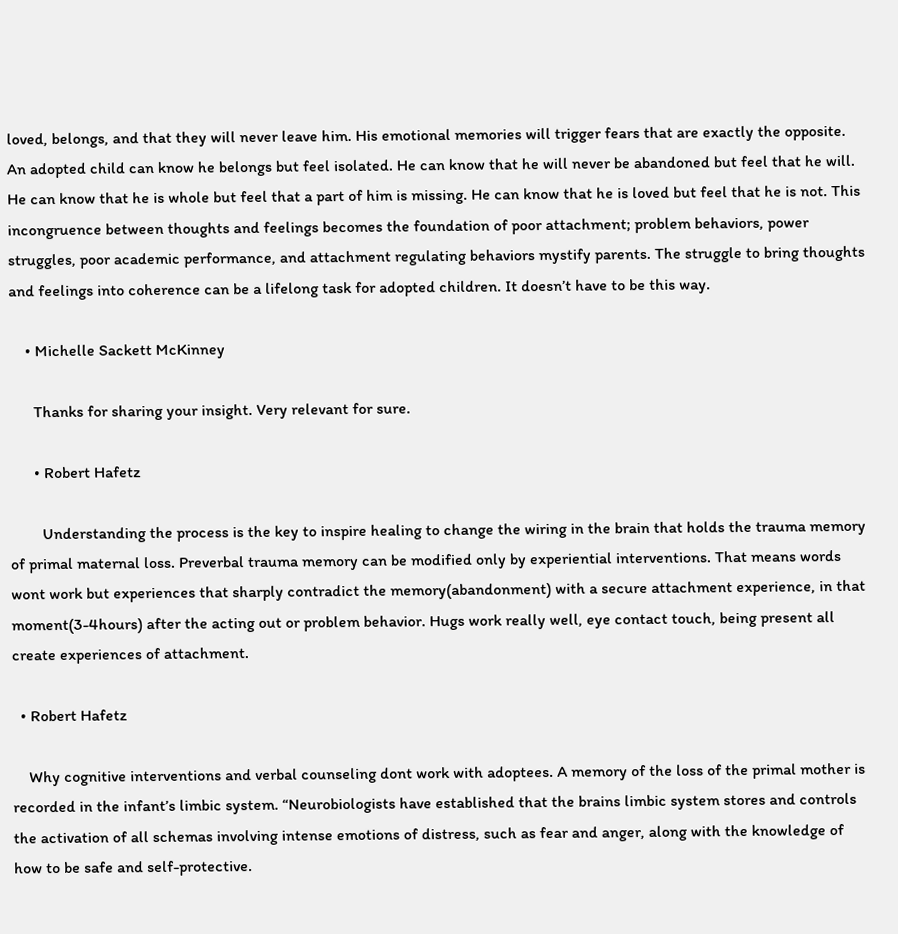loved, belongs, and that they will never leave him. His emotional memories will trigger fears that are exactly the opposite. An adopted child can know he belongs but feel isolated. He can know that he will never be abandoned but feel that he will. He can know that he is whole but feel that a part of him is missing. He can know that he is loved but feel that he is not. This incongruence between thoughts and feelings becomes the foundation of poor attachment; problem behaviors, power struggles, poor academic performance, and attachment regulating behaviors mystify parents. The struggle to bring thoughts and feelings into coherence can be a lifelong task for adopted children. It doesn’t have to be this way.

    • Michelle Sackett McKinney

      Thanks for sharing your insight. Very relevant for sure.

      • Robert Hafetz

        Understanding the process is the key to inspire healing to change the wiring in the brain that holds the trauma memory of primal maternal loss. Preverbal trauma memory can be modified only by experiential interventions. That means words wont work but experiences that sharply contradict the memory(abandonment) with a secure attachment experience, in that moment(3-4hours) after the acting out or problem behavior. Hugs work really well, eye contact touch, being present all create experiences of attachment.

  • Robert Hafetz

    Why cognitive interventions and verbal counseling dont work with adoptees. A memory of the loss of the primal mother is recorded in the infant’s limbic system. “Neurobiologists have established that the brains limbic system stores and controls the activation of all schemas involving intense emotions of distress, such as fear and anger, along with the knowledge of how to be safe and self-protective.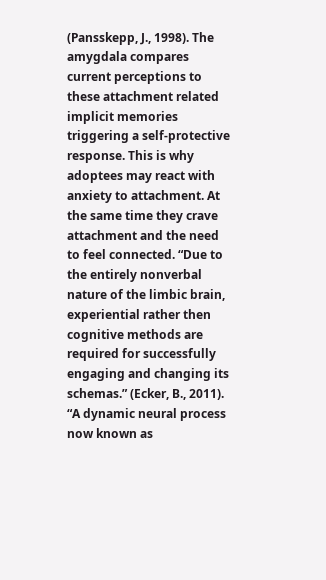(Pansskepp, J., 1998). The amygdala compares current perceptions to these attachment related implicit memories triggering a self-protective response. This is why adoptees may react with anxiety to attachment. At the same time they crave attachment and the need to feel connected. “Due to the entirely nonverbal nature of the limbic brain, experiential rather then cognitive methods are required for successfully engaging and changing its schemas.” (Ecker, B., 2011). “A dynamic neural process now known as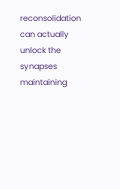reconsolidation can actually unlock the synapses maintaining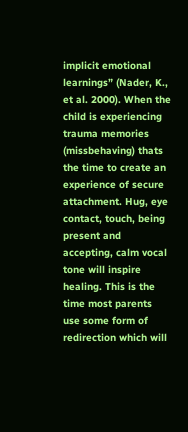implicit emotional learnings” (Nader, K., et al. 2000). When the child is experiencing trauma memories (missbehaving) thats the time to create an experience of secure attachment. Hug, eye contact, touch, being present and accepting, calm vocal tone will inspire healing. This is the time most parents use some form of redirection which will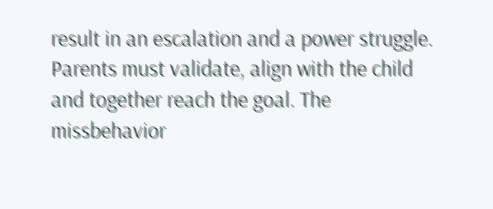result in an escalation and a power struggle. Parents must validate, align with the child and together reach the goal. The missbehavior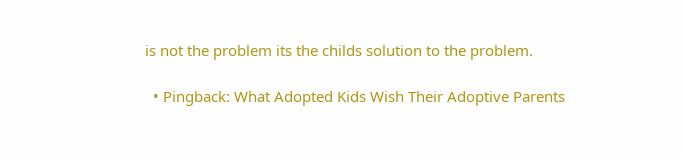is not the problem its the childs solution to the problem.

  • Pingback: What Adopted Kids Wish Their Adoptive Parents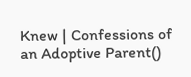Knew | Confessions of an Adoptive Parent()